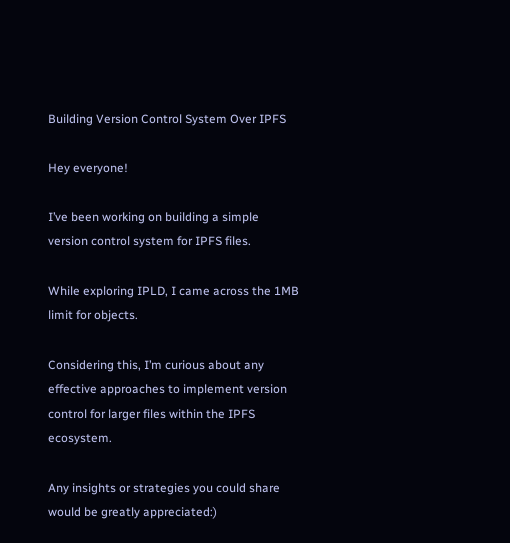Building Version Control System Over IPFS

Hey everyone!

I’ve been working on building a simple version control system for IPFS files.

While exploring IPLD, I came across the 1MB limit for objects.

Considering this, I’m curious about any effective approaches to implement version control for larger files within the IPFS ecosystem.

Any insights or strategies you could share would be greatly appreciated:)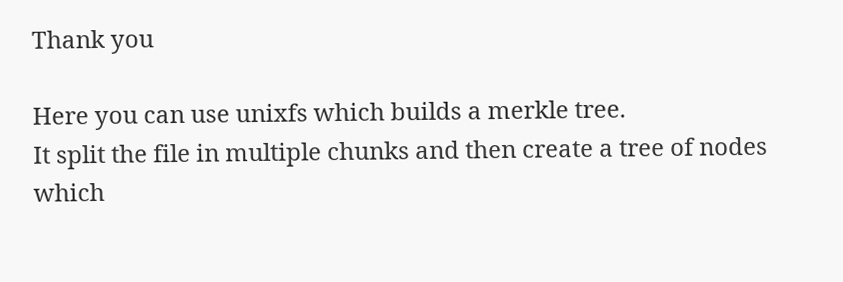Thank you

Here you can use unixfs which builds a merkle tree.
It split the file in multiple chunks and then create a tree of nodes which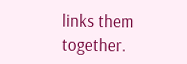links them together.